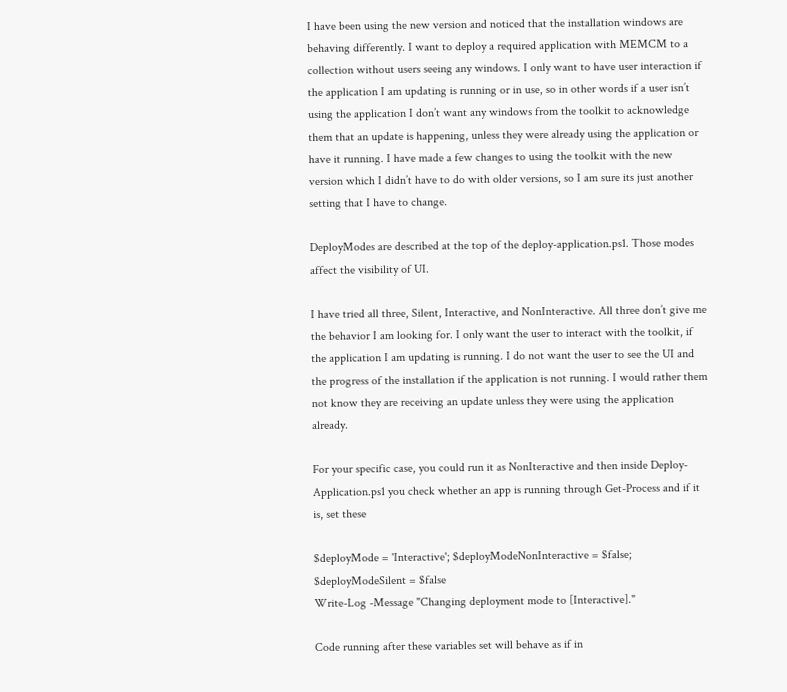I have been using the new version and noticed that the installation windows are behaving differently. I want to deploy a required application with MEMCM to a collection without users seeing any windows. I only want to have user interaction if the application I am updating is running or in use, so in other words if a user isn’t using the application I don’t want any windows from the toolkit to acknowledge them that an update is happening, unless they were already using the application or have it running. I have made a few changes to using the toolkit with the new version which I didn’t have to do with older versions, so I am sure its just another setting that I have to change.

DeployModes are described at the top of the deploy-application.ps1. Those modes affect the visibility of UI.

I have tried all three, Silent, Interactive, and NonInteractive. All three don’t give me the behavior I am looking for. I only want the user to interact with the toolkit, if the application I am updating is running. I do not want the user to see the UI and the progress of the installation if the application is not running. I would rather them not know they are receiving an update unless they were using the application already.

For your specific case, you could run it as NonIteractive and then inside Deploy-Application.ps1 you check whether an app is running through Get-Process and if it is, set these

$deployMode = 'Interactive'; $deployModeNonInteractive = $false; $deployModeSilent = $false
Write-Log -Message "Changing deployment mode to [Interactive]."

Code running after these variables set will behave as if in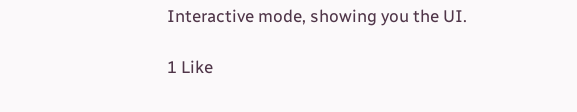Interactive mode, showing you the UI.

1 Like